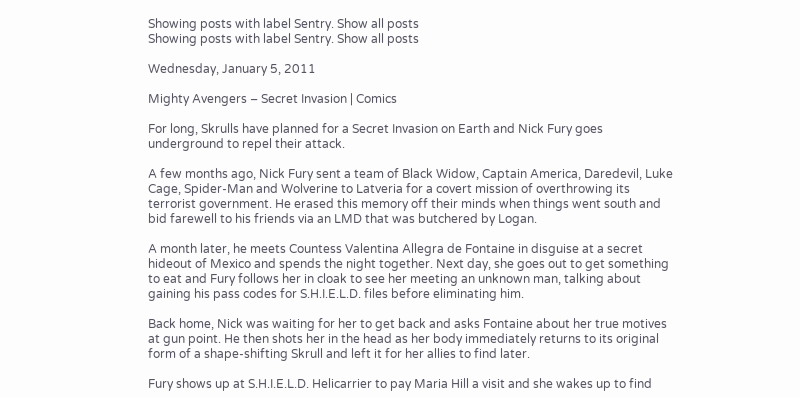Showing posts with label Sentry. Show all posts
Showing posts with label Sentry. Show all posts

Wednesday, January 5, 2011

Mighty Avengers – Secret Invasion | Comics

For long, Skrulls have planned for a Secret Invasion on Earth and Nick Fury goes underground to repel their attack.

A few months ago, Nick Fury sent a team of Black Widow, Captain America, Daredevil, Luke Cage, Spider-Man and Wolverine to Latveria for a covert mission of overthrowing its terrorist government. He erased this memory off their minds when things went south and bid farewell to his friends via an LMD that was butchered by Logan.

A month later, he meets Countess Valentina Allegra de Fontaine in disguise at a secret hideout of Mexico and spends the night together. Next day, she goes out to get something to eat and Fury follows her in cloak to see her meeting an unknown man, talking about gaining his pass codes for S.H.I.E.L.D. files before eliminating him.

Back home, Nick was waiting for her to get back and asks Fontaine about her true motives at gun point. He then shots her in the head as her body immediately returns to its original form of a shape-shifting Skrull and left it for her allies to find later.

Fury shows up at S.H.I.E.L.D. Helicarrier to pay Maria Hill a visit and she wakes up to find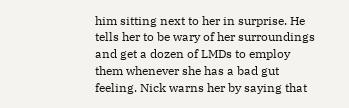him sitting next to her in surprise. He tells her to be wary of her surroundings and get a dozen of LMDs to employ them whenever she has a bad gut feeling. Nick warns her by saying that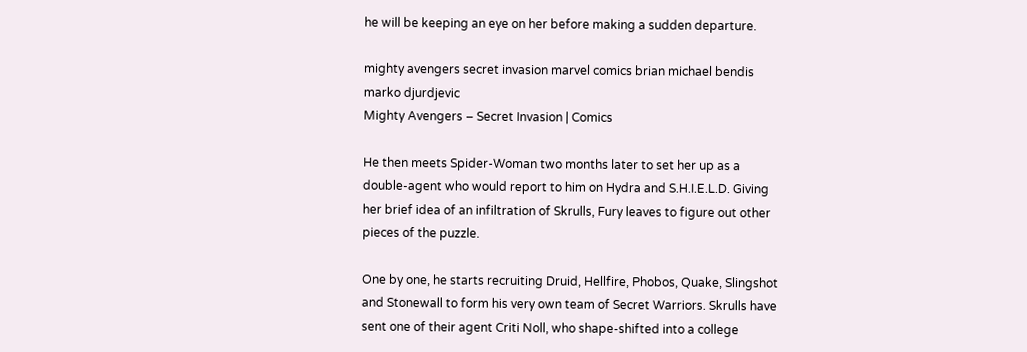he will be keeping an eye on her before making a sudden departure.

mighty avengers secret invasion marvel comics brian michael bendis marko djurdjevic
Mighty Avengers – Secret Invasion | Comics

He then meets Spider-Woman two months later to set her up as a double-agent who would report to him on Hydra and S.H.I.E.L.D. Giving her brief idea of an infiltration of Skrulls, Fury leaves to figure out other pieces of the puzzle.

One by one, he starts recruiting Druid, Hellfire, Phobos, Quake, Slingshot and Stonewall to form his very own team of Secret Warriors. Skrulls have sent one of their agent Criti Noll, who shape-shifted into a college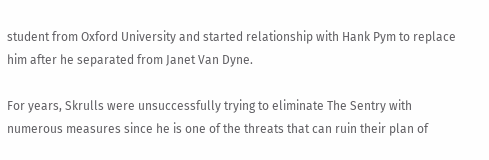student from Oxford University and started relationship with Hank Pym to replace him after he separated from Janet Van Dyne.

For years, Skrulls were unsuccessfully trying to eliminate The Sentry with numerous measures since he is one of the threats that can ruin their plan of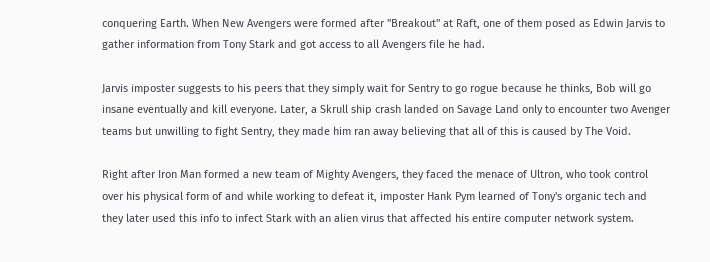conquering Earth. When New Avengers were formed after "Breakout" at Raft, one of them posed as Edwin Jarvis to gather information from Tony Stark and got access to all Avengers file he had.

Jarvis imposter suggests to his peers that they simply wait for Sentry to go rogue because he thinks, Bob will go insane eventually and kill everyone. Later, a Skrull ship crash landed on Savage Land only to encounter two Avenger teams but unwilling to fight Sentry, they made him ran away believing that all of this is caused by The Void.

Right after Iron Man formed a new team of Mighty Avengers, they faced the menace of Ultron, who took control over his physical form of and while working to defeat it, imposter Hank Pym learned of Tony's organic tech and they later used this info to infect Stark with an alien virus that affected his entire computer network system.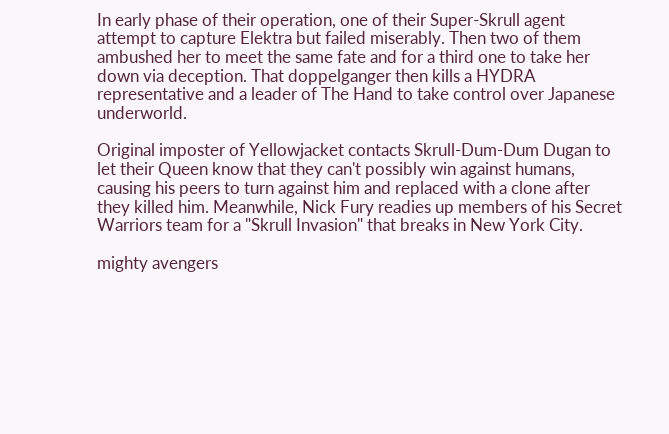In early phase of their operation, one of their Super-Skrull agent attempt to capture Elektra but failed miserably. Then two of them ambushed her to meet the same fate and for a third one to take her down via deception. That doppelganger then kills a HYDRA representative and a leader of The Hand to take control over Japanese underworld.

Original imposter of Yellowjacket contacts Skrull-Dum-Dum Dugan to let their Queen know that they can't possibly win against humans, causing his peers to turn against him and replaced with a clone after they killed him. Meanwhile, Nick Fury readies up members of his Secret Warriors team for a "Skrull Invasion" that breaks in New York City.

mighty avengers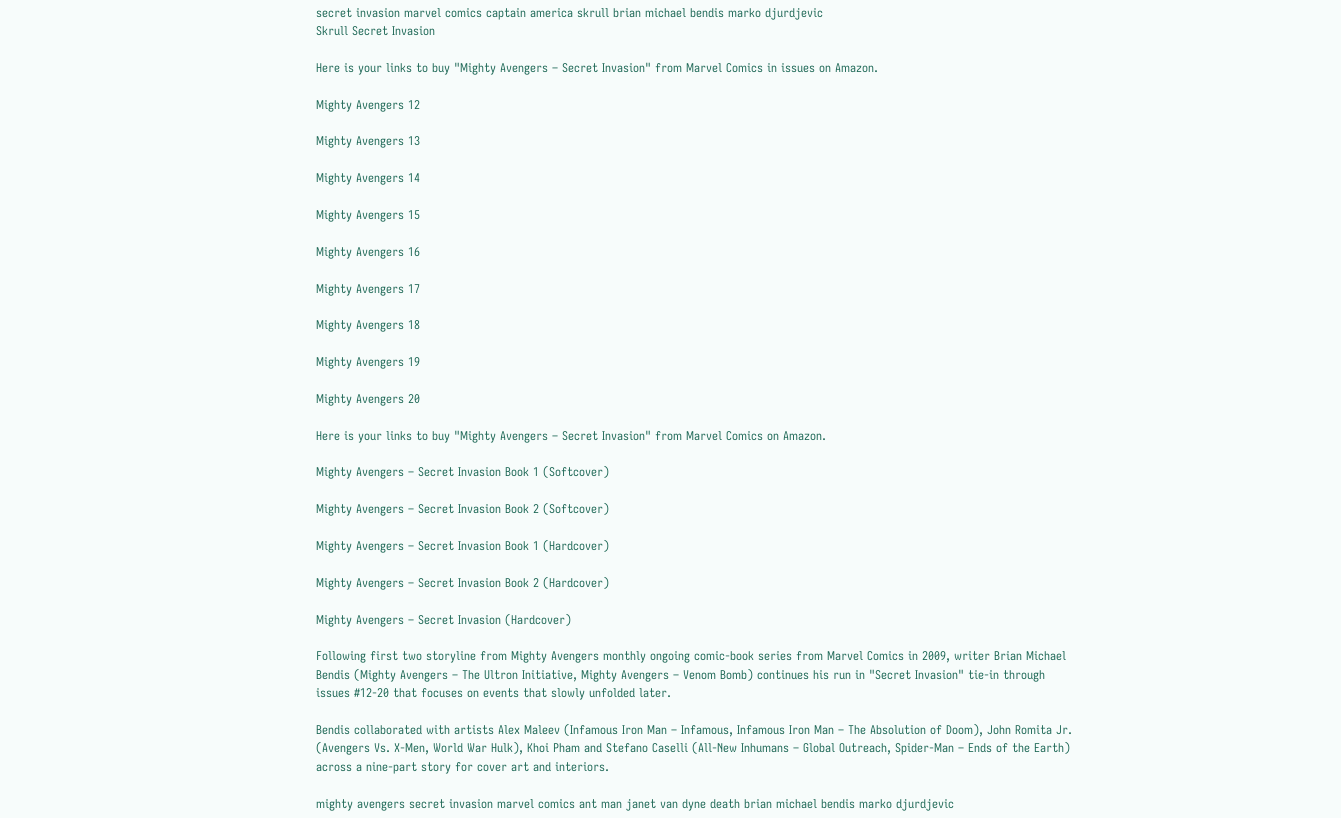secret invasion marvel comics captain america skrull brian michael bendis marko djurdjevic
Skrull Secret Invasion

Here is your links to buy "Mighty Avengers – Secret Invasion" from Marvel Comics in issues on Amazon.

Mighty Avengers 12

Mighty Avengers 13

Mighty Avengers 14

Mighty Avengers 15

Mighty Avengers 16

Mighty Avengers 17

Mighty Avengers 18

Mighty Avengers 19

Mighty Avengers 20

Here is your links to buy "Mighty Avengers – Secret Invasion" from Marvel Comics on Amazon.

Mighty Avengers – Secret Invasion Book 1 (Softcover)

Mighty Avengers – Secret Invasion Book 2 (Softcover)

Mighty Avengers – Secret Invasion Book 1 (Hardcover)

Mighty Avengers – Secret Invasion Book 2 (Hardcover)

Mighty Avengers – Secret Invasion (Hardcover)

Following first two storyline from Mighty Avengers monthly ongoing comic-book series from Marvel Comics in 2009, writer Brian Michael Bendis (Mighty Avengers – The Ultron Initiative, Mighty Avengers – Venom Bomb) continues his run in "Secret Invasion" tie-in through issues #12-20 that focuses on events that slowly unfolded later.

Bendis collaborated with artists Alex Maleev (Infamous Iron Man – Infamous, Infamous Iron Man – The Absolution of Doom), John Romita Jr. (Avengers Vs. X-Men, World War Hulk), Khoi Pham and Stefano Caselli (All-New Inhumans – Global Outreach, Spider-Man – Ends of the Earth) across a nine-part story for cover art and interiors.

mighty avengers secret invasion marvel comics ant man janet van dyne death brian michael bendis marko djurdjevic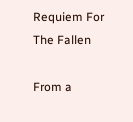Requiem For The Fallen

From a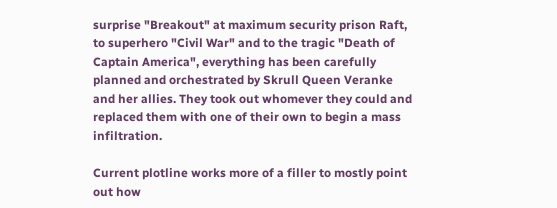surprise "Breakout" at maximum security prison Raft, to superhero "Civil War" and to the tragic "Death of Captain America", everything has been carefully planned and orchestrated by Skrull Queen Veranke and her allies. They took out whomever they could and replaced them with one of their own to begin a mass infiltration.

Current plotline works more of a filler to mostly point out how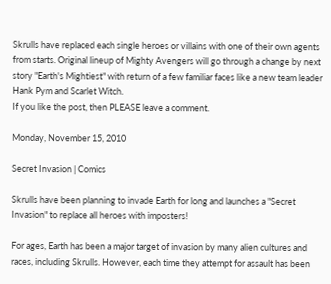Skrulls have replaced each single heroes or villains with one of their own agents from starts. Original lineup of Mighty Avengers will go through a change by next story "Earth's Mightiest" with return of a few familiar faces like a new team leader Hank Pym and Scarlet Witch.
If you like the post, then PLEASE leave a comment.

Monday, November 15, 2010

Secret Invasion | Comics

Skrulls have been planning to invade Earth for long and launches a "Secret Invasion" to replace all heroes with imposters!

For ages, Earth has been a major target of invasion by many alien cultures and races, including Skrulls. However, each time they attempt for assault has been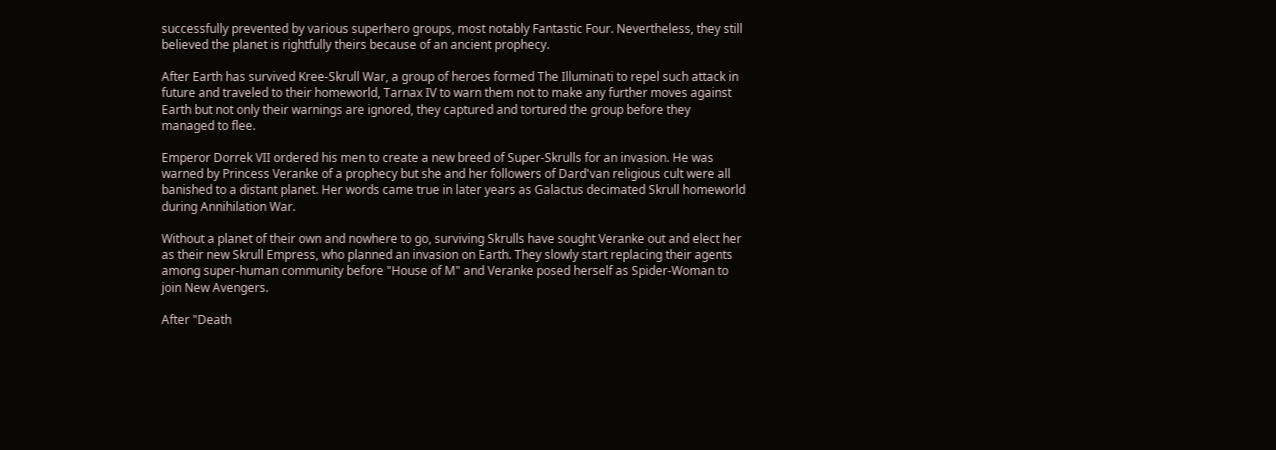successfully prevented by various superhero groups, most notably Fantastic Four. Nevertheless, they still believed the planet is rightfully theirs because of an ancient prophecy.

After Earth has survived Kree-Skrull War, a group of heroes formed The Illuminati to repel such attack in future and traveled to their homeworld, Tarnax IV to warn them not to make any further moves against Earth but not only their warnings are ignored, they captured and tortured the group before they managed to flee.

Emperor Dorrek VII ordered his men to create a new breed of Super-Skrulls for an invasion. He was warned by Princess Veranke of a prophecy but she and her followers of Dard'van religious cult were all banished to a distant planet. Her words came true in later years as Galactus decimated Skrull homeworld during Annihilation War.

Without a planet of their own and nowhere to go, surviving Skrulls have sought Veranke out and elect her as their new Skrull Empress, who planned an invasion on Earth. They slowly start replacing their agents among super-human community before "House of M" and Veranke posed herself as Spider-Woman to join New Avengers.

After "Death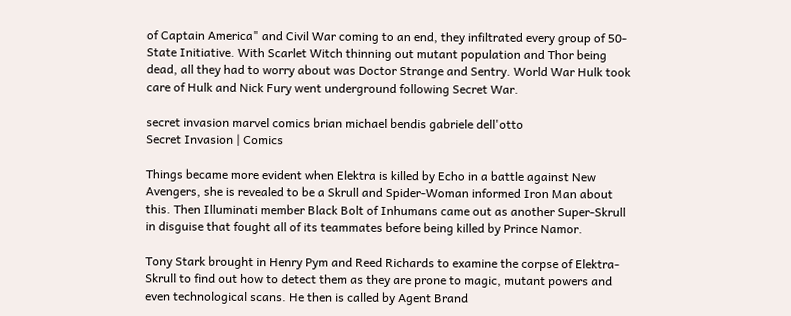of Captain America" and Civil War coming to an end, they infiltrated every group of 50-State Initiative. With Scarlet Witch thinning out mutant population and Thor being dead, all they had to worry about was Doctor Strange and Sentry. World War Hulk took care of Hulk and Nick Fury went underground following Secret War.

secret invasion marvel comics brian michael bendis gabriele dell'otto
Secret Invasion | Comics

Things became more evident when Elektra is killed by Echo in a battle against New Avengers, she is revealed to be a Skrull and Spider-Woman informed Iron Man about this. Then Illuminati member Black Bolt of Inhumans came out as another Super-Skrull in disguise that fought all of its teammates before being killed by Prince Namor.

Tony Stark brought in Henry Pym and Reed Richards to examine the corpse of Elektra-Skrull to find out how to detect them as they are prone to magic, mutant powers and even technological scans. He then is called by Agent Brand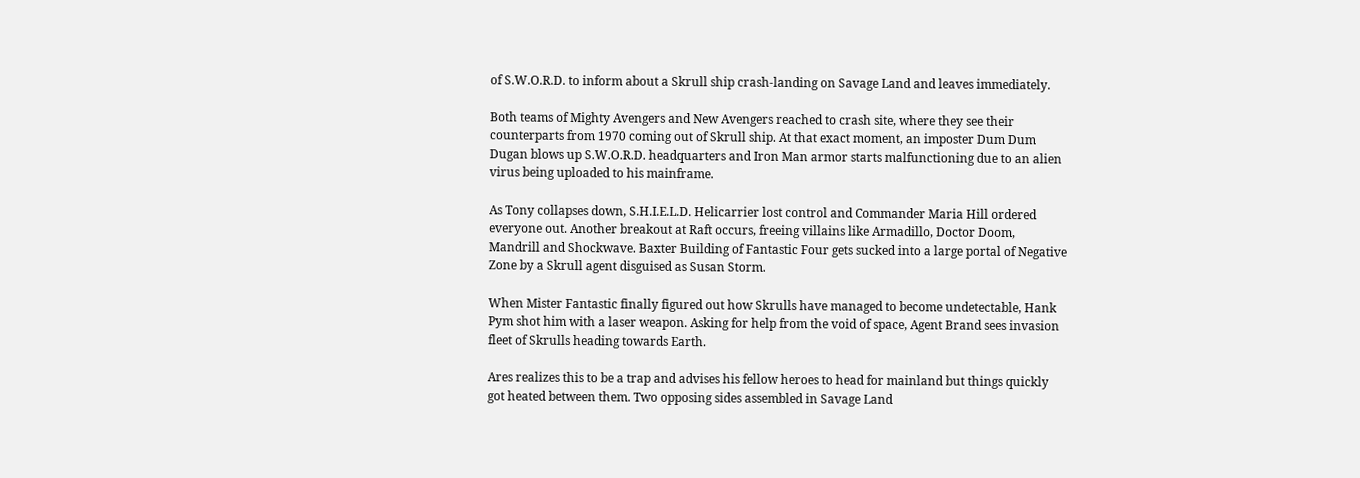of S.W.O.R.D. to inform about a Skrull ship crash-landing on Savage Land and leaves immediately.

Both teams of Mighty Avengers and New Avengers reached to crash site, where they see their counterparts from 1970 coming out of Skrull ship. At that exact moment, an imposter Dum Dum Dugan blows up S.W.O.R.D. headquarters and Iron Man armor starts malfunctioning due to an alien virus being uploaded to his mainframe.

As Tony collapses down, S.H.I.E.L.D. Helicarrier lost control and Commander Maria Hill ordered everyone out. Another breakout at Raft occurs, freeing villains like Armadillo, Doctor Doom, Mandrill and Shockwave. Baxter Building of Fantastic Four gets sucked into a large portal of Negative Zone by a Skrull agent disguised as Susan Storm.

When Mister Fantastic finally figured out how Skrulls have managed to become undetectable, Hank Pym shot him with a laser weapon. Asking for help from the void of space, Agent Brand sees invasion fleet of Skrulls heading towards Earth.

Ares realizes this to be a trap and advises his fellow heroes to head for mainland but things quickly got heated between them. Two opposing sides assembled in Savage Land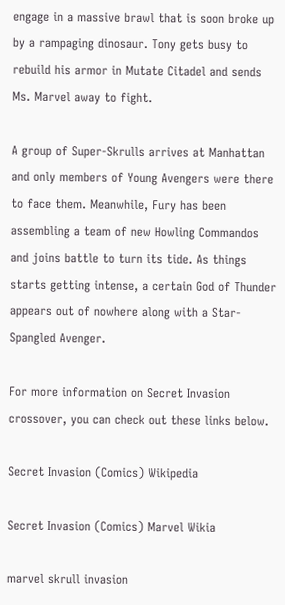engage in a massive brawl that is soon broke up by a rampaging dinosaur. Tony gets busy to rebuild his armor in Mutate Citadel and sends Ms. Marvel away to fight.

A group of Super-Skrulls arrives at Manhattan and only members of Young Avengers were there to face them. Meanwhile, Fury has been assembling a team of new Howling Commandos and joins battle to turn its tide. As things starts getting intense, a certain God of Thunder appears out of nowhere along with a Star-Spangled Avenger.

For more information on Secret Invasion crossover, you can check out these links below.

Secret Invasion (Comics) Wikipedia

Secret Invasion (Comics) Marvel Wikia

marvel skrull invasion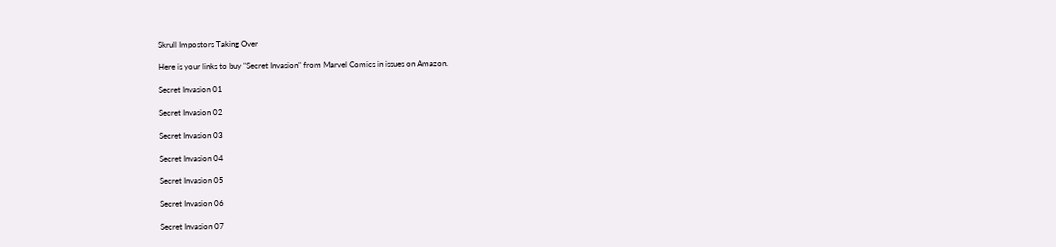Skrull Impostors Taking Over

Here is your links to buy "Secret Invasion" from Marvel Comics in issues on Amazon.

Secret Invasion 01

Secret Invasion 02

Secret Invasion 03

Secret Invasion 04

Secret Invasion 05

Secret Invasion 06

Secret Invasion 07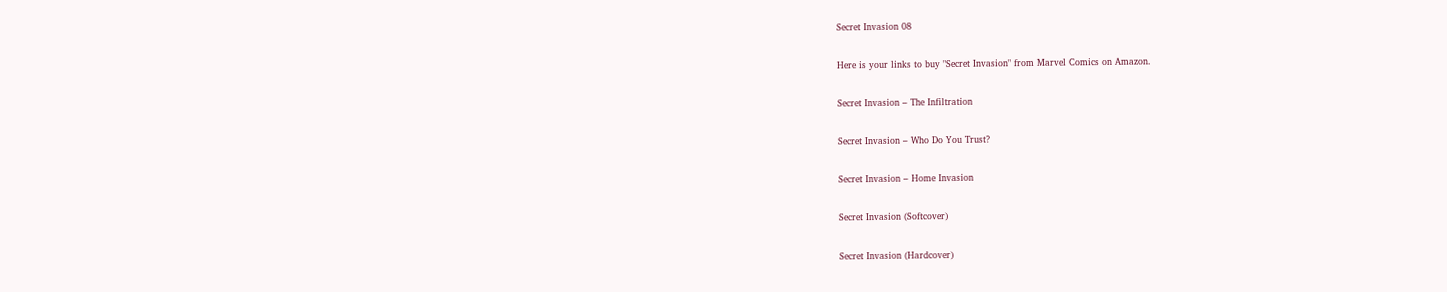Secret Invasion 08

Here is your links to buy "Secret Invasion" from Marvel Comics on Amazon.

Secret Invasion – The Infiltration

Secret Invasion – Who Do You Trust?

Secret Invasion – Home Invasion

Secret Invasion (Softcover)

Secret Invasion (Hardcover)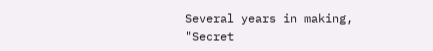Several years in making, "Secret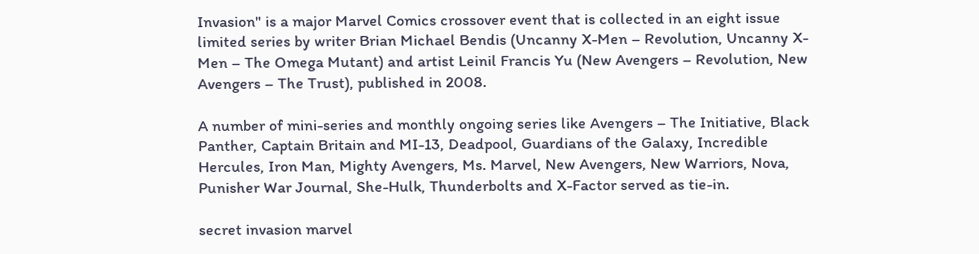Invasion" is a major Marvel Comics crossover event that is collected in an eight issue limited series by writer Brian Michael Bendis (Uncanny X-Men – Revolution, Uncanny X-Men – The Omega Mutant) and artist Leinil Francis Yu (New Avengers – Revolution, New Avengers – The Trust), published in 2008.

A number of mini-series and monthly ongoing series like Avengers – The Initiative, Black Panther, Captain Britain and MI-13, Deadpool, Guardians of the Galaxy, Incredible Hercules, Iron Man, Mighty Avengers, Ms. Marvel, New Avengers, New Warriors, Nova, Punisher War Journal, She-Hulk, Thunderbolts and X-Factor served as tie-in.

secret invasion marvel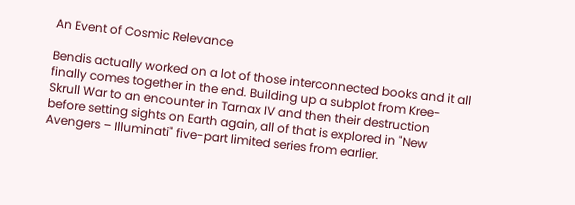An Event of Cosmic Relevance

Bendis actually worked on a lot of those interconnected books and it all finally comes together in the end. Building up a subplot from Kree-Skrull War to an encounter in Tarnax IV and then their destruction before setting sights on Earth again, all of that is explored in "New Avengers – Illuminati" five-part limited series from earlier.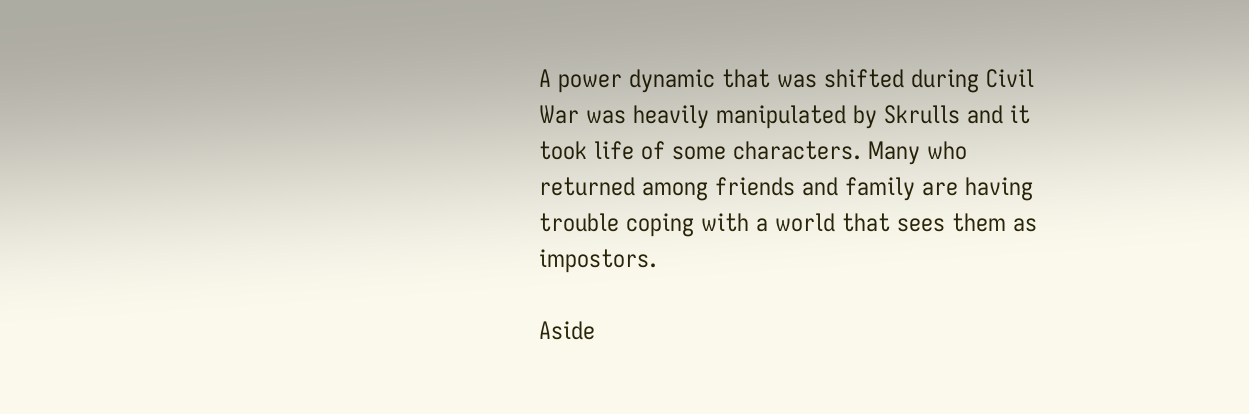A power dynamic that was shifted during Civil War was heavily manipulated by Skrulls and it took life of some characters. Many who returned among friends and family are having trouble coping with a world that sees them as impostors.

Aside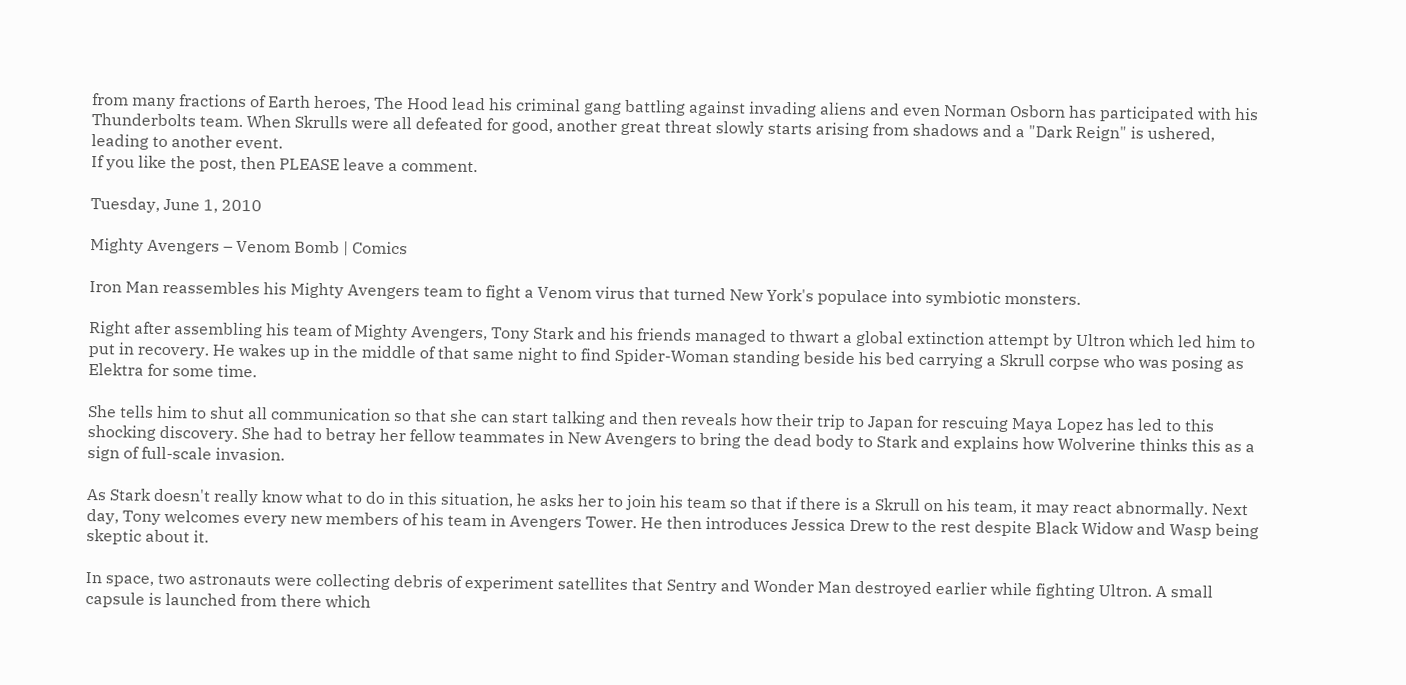from many fractions of Earth heroes, The Hood lead his criminal gang battling against invading aliens and even Norman Osborn has participated with his Thunderbolts team. When Skrulls were all defeated for good, another great threat slowly starts arising from shadows and a "Dark Reign" is ushered, leading to another event.
If you like the post, then PLEASE leave a comment.

Tuesday, June 1, 2010

Mighty Avengers – Venom Bomb | Comics

Iron Man reassembles his Mighty Avengers team to fight a Venom virus that turned New York's populace into symbiotic monsters.

Right after assembling his team of Mighty Avengers, Tony Stark and his friends managed to thwart a global extinction attempt by Ultron which led him to put in recovery. He wakes up in the middle of that same night to find Spider-Woman standing beside his bed carrying a Skrull corpse who was posing as Elektra for some time.

She tells him to shut all communication so that she can start talking and then reveals how their trip to Japan for rescuing Maya Lopez has led to this shocking discovery. She had to betray her fellow teammates in New Avengers to bring the dead body to Stark and explains how Wolverine thinks this as a sign of full-scale invasion.

As Stark doesn't really know what to do in this situation, he asks her to join his team so that if there is a Skrull on his team, it may react abnormally. Next day, Tony welcomes every new members of his team in Avengers Tower. He then introduces Jessica Drew to the rest despite Black Widow and Wasp being skeptic about it.

In space, two astronauts were collecting debris of experiment satellites that Sentry and Wonder Man destroyed earlier while fighting Ultron. A small capsule is launched from there which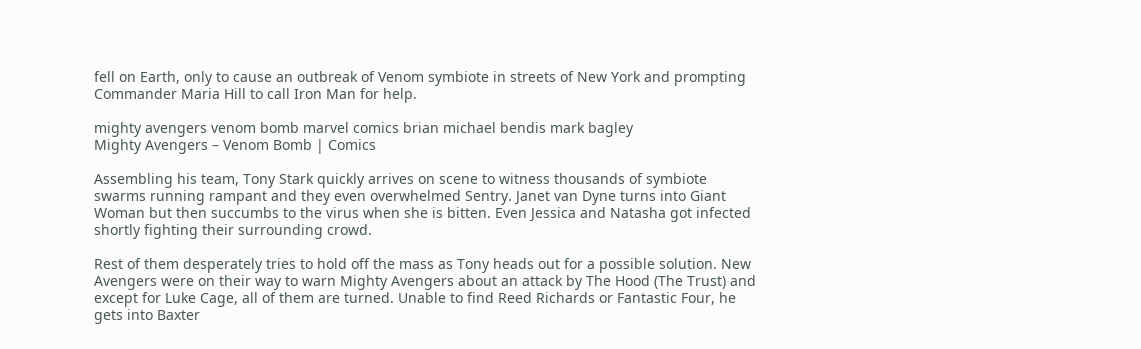fell on Earth, only to cause an outbreak of Venom symbiote in streets of New York and prompting Commander Maria Hill to call Iron Man for help.

mighty avengers venom bomb marvel comics brian michael bendis mark bagley
Mighty Avengers – Venom Bomb | Comics

Assembling his team, Tony Stark quickly arrives on scene to witness thousands of symbiote swarms running rampant and they even overwhelmed Sentry. Janet van Dyne turns into Giant Woman but then succumbs to the virus when she is bitten. Even Jessica and Natasha got infected shortly fighting their surrounding crowd.

Rest of them desperately tries to hold off the mass as Tony heads out for a possible solution. New Avengers were on their way to warn Mighty Avengers about an attack by The Hood (The Trust) and except for Luke Cage, all of them are turned. Unable to find Reed Richards or Fantastic Four, he gets into Baxter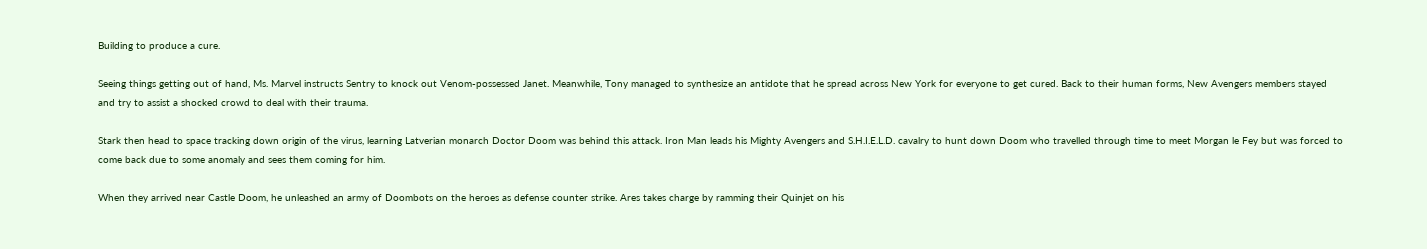Building to produce a cure.

Seeing things getting out of hand, Ms. Marvel instructs Sentry to knock out Venom-possessed Janet. Meanwhile, Tony managed to synthesize an antidote that he spread across New York for everyone to get cured. Back to their human forms, New Avengers members stayed and try to assist a shocked crowd to deal with their trauma.

Stark then head to space tracking down origin of the virus, learning Latverian monarch Doctor Doom was behind this attack. Iron Man leads his Mighty Avengers and S.H.I.E.L.D. cavalry to hunt down Doom who travelled through time to meet Morgan le Fey but was forced to come back due to some anomaly and sees them coming for him.

When they arrived near Castle Doom, he unleashed an army of Doombots on the heroes as defense counter strike. Ares takes charge by ramming their Quinjet on his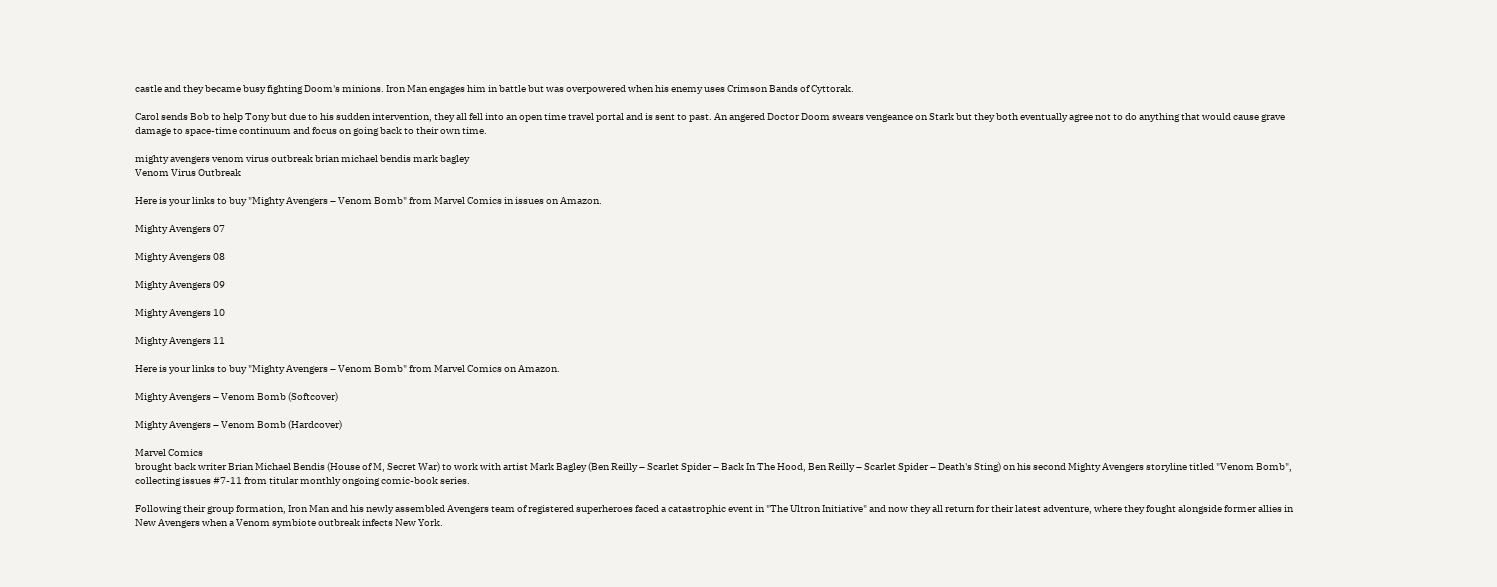castle and they became busy fighting Doom's minions. Iron Man engages him in battle but was overpowered when his enemy uses Crimson Bands of Cyttorak.

Carol sends Bob to help Tony but due to his sudden intervention, they all fell into an open time travel portal and is sent to past. An angered Doctor Doom swears vengeance on Stark but they both eventually agree not to do anything that would cause grave damage to space-time continuum and focus on going back to their own time.

mighty avengers venom virus outbreak brian michael bendis mark bagley
Venom Virus Outbreak

Here is your links to buy "Mighty Avengers – Venom Bomb" from Marvel Comics in issues on Amazon.

Mighty Avengers 07

Mighty Avengers 08

Mighty Avengers 09

Mighty Avengers 10

Mighty Avengers 11

Here is your links to buy "Mighty Avengers – Venom Bomb" from Marvel Comics on Amazon.

Mighty Avengers – Venom Bomb (Softcover)

Mighty Avengers – Venom Bomb (Hardcover)

Marvel Comics
brought back writer Brian Michael Bendis (House of M, Secret War) to work with artist Mark Bagley (Ben Reilly – Scarlet Spider – Back In The Hood, Ben Reilly – Scarlet Spider – Death's Sting) on his second Mighty Avengers storyline titled "Venom Bomb", collecting issues #7-11 from titular monthly ongoing comic-book series.

Following their group formation, Iron Man and his newly assembled Avengers team of registered superheroes faced a catastrophic event in "The Ultron Initiative" and now they all return for their latest adventure, where they fought alongside former allies in New Avengers when a Venom symbiote outbreak infects New York.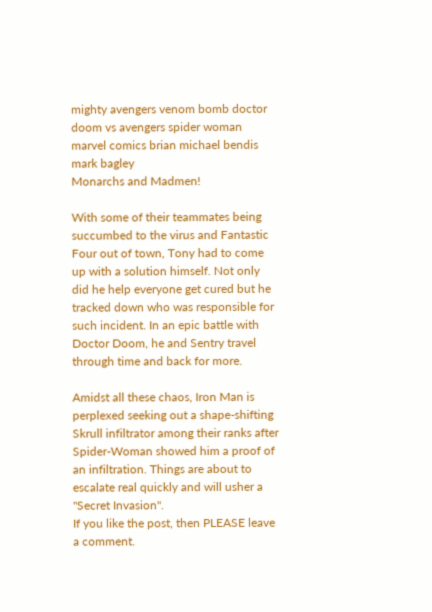mighty avengers venom bomb doctor doom vs avengers spider woman marvel comics brian michael bendis mark bagley
Monarchs and Madmen!

With some of their teammates being succumbed to the virus and Fantastic Four out of town, Tony had to come up with a solution himself. Not only did he help everyone get cured but he tracked down who was responsible for such incident. In an epic battle with Doctor Doom, he and Sentry travel through time and back for more.

Amidst all these chaos, Iron Man is perplexed seeking out a shape-shifting Skrull infiltrator among their ranks after Spider-Woman showed him a proof of an infiltration. Things are about to escalate real quickly and will usher a "Secret Invasion".
If you like the post, then PLEASE leave a comment.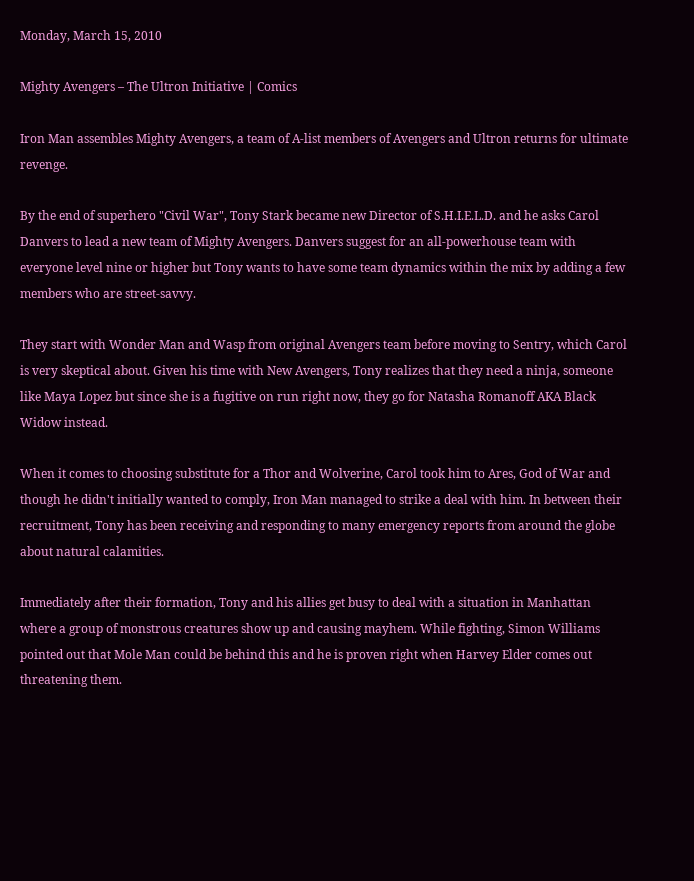Monday, March 15, 2010

Mighty Avengers – The Ultron Initiative | Comics

Iron Man assembles Mighty Avengers, a team of A-list members of Avengers and Ultron returns for ultimate revenge.

By the end of superhero "Civil War", Tony Stark became new Director of S.H.I.E.L.D. and he asks Carol Danvers to lead a new team of Mighty Avengers. Danvers suggest for an all-powerhouse team with everyone level nine or higher but Tony wants to have some team dynamics within the mix by adding a few members who are street-savvy.

They start with Wonder Man and Wasp from original Avengers team before moving to Sentry, which Carol is very skeptical about. Given his time with New Avengers, Tony realizes that they need a ninja, someone like Maya Lopez but since she is a fugitive on run right now, they go for Natasha Romanoff AKA Black Widow instead.

When it comes to choosing substitute for a Thor and Wolverine, Carol took him to Ares, God of War and though he didn't initially wanted to comply, Iron Man managed to strike a deal with him. In between their recruitment, Tony has been receiving and responding to many emergency reports from around the globe about natural calamities.

Immediately after their formation, Tony and his allies get busy to deal with a situation in Manhattan where a group of monstrous creatures show up and causing mayhem. While fighting, Simon Williams pointed out that Mole Man could be behind this and he is proven right when Harvey Elder comes out threatening them.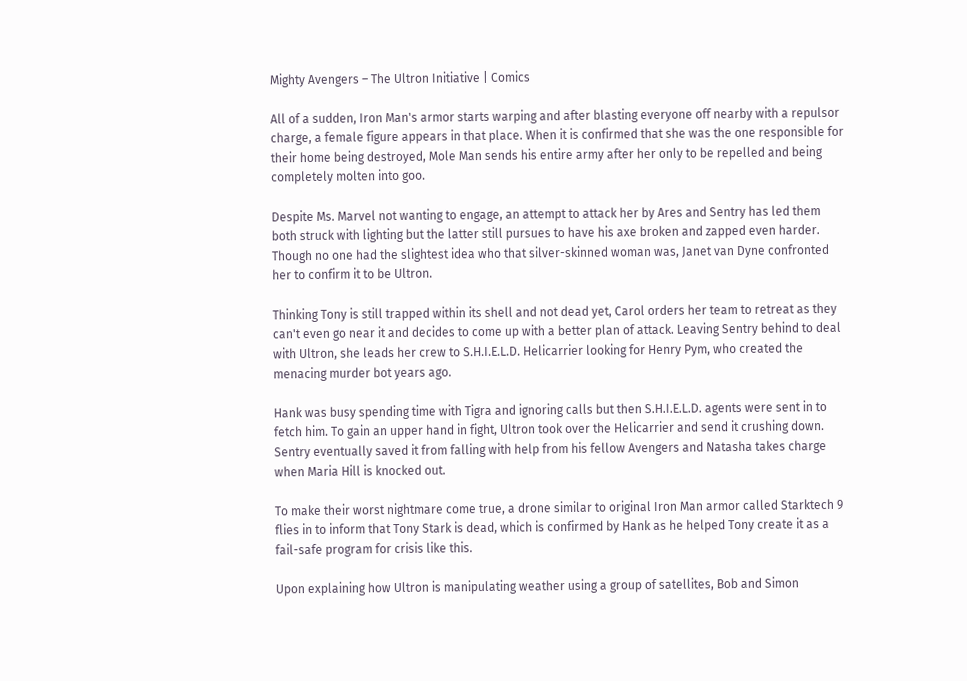Mighty Avengers – The Ultron Initiative | Comics

All of a sudden, Iron Man's armor starts warping and after blasting everyone off nearby with a repulsor charge, a female figure appears in that place. When it is confirmed that she was the one responsible for their home being destroyed, Mole Man sends his entire army after her only to be repelled and being completely molten into goo.

Despite Ms. Marvel not wanting to engage, an attempt to attack her by Ares and Sentry has led them both struck with lighting but the latter still pursues to have his axe broken and zapped even harder. Though no one had the slightest idea who that silver-skinned woman was, Janet van Dyne confronted her to confirm it to be Ultron.

Thinking Tony is still trapped within its shell and not dead yet, Carol orders her team to retreat as they can't even go near it and decides to come up with a better plan of attack. Leaving Sentry behind to deal with Ultron, she leads her crew to S.H.I.E.L.D. Helicarrier looking for Henry Pym, who created the menacing murder bot years ago.

Hank was busy spending time with Tigra and ignoring calls but then S.H.I.E.L.D. agents were sent in to fetch him. To gain an upper hand in fight, Ultron took over the Helicarrier and send it crushing down. Sentry eventually saved it from falling with help from his fellow Avengers and Natasha takes charge when Maria Hill is knocked out.

To make their worst nightmare come true, a drone similar to original Iron Man armor called Starktech 9 flies in to inform that Tony Stark is dead, which is confirmed by Hank as he helped Tony create it as a fail-safe program for crisis like this.

Upon explaining how Ultron is manipulating weather using a group of satellites, Bob and Simon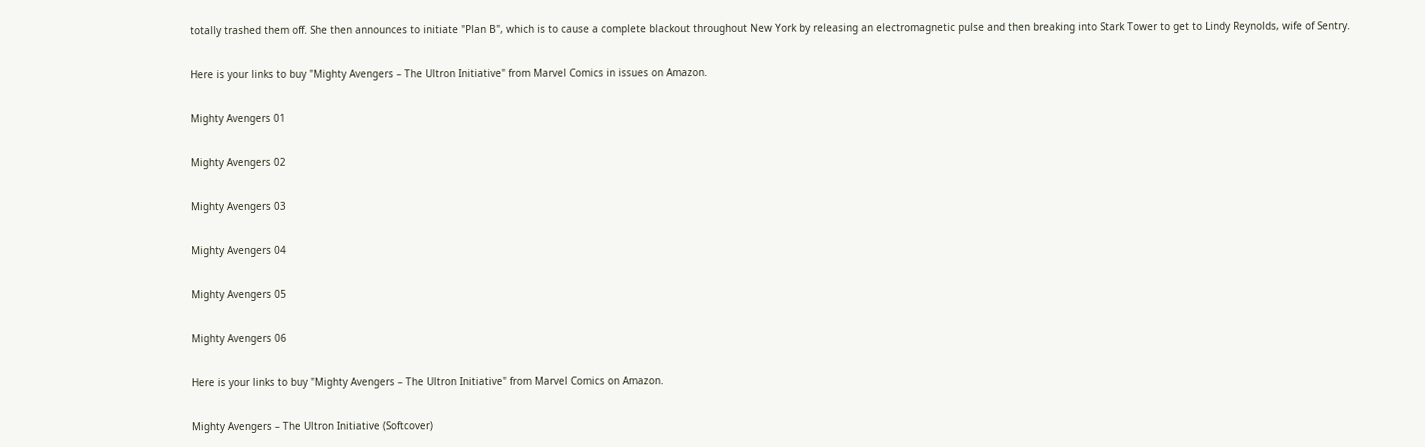totally trashed them off. She then announces to initiate "Plan B", which is to cause a complete blackout throughout New York by releasing an electromagnetic pulse and then breaking into Stark Tower to get to Lindy Reynolds, wife of Sentry.

Here is your links to buy "Mighty Avengers – The Ultron Initiative" from Marvel Comics in issues on Amazon.

Mighty Avengers 01

Mighty Avengers 02

Mighty Avengers 03

Mighty Avengers 04

Mighty Avengers 05

Mighty Avengers 06

Here is your links to buy "Mighty Avengers – The Ultron Initiative" from Marvel Comics on Amazon.

Mighty Avengers – The Ultron Initiative (Softcover)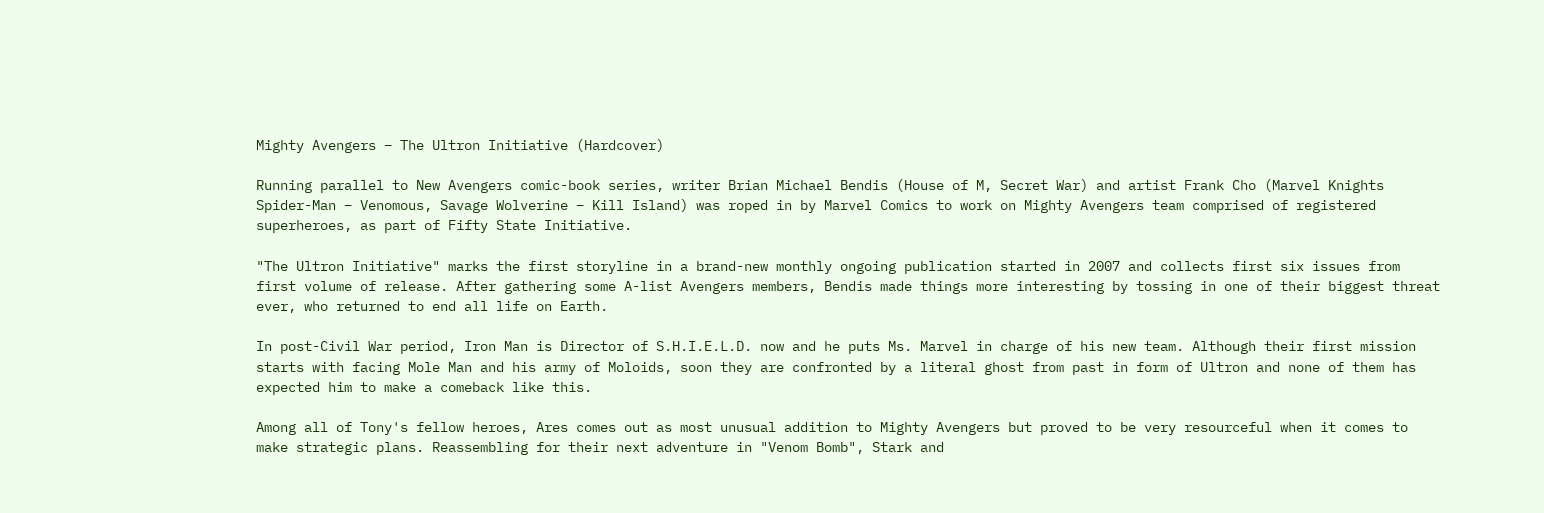Mighty Avengers – The Ultron Initiative (Hardcover)

Running parallel to New Avengers comic-book series, writer Brian Michael Bendis (House of M, Secret War) and artist Frank Cho (Marvel Knights Spider-Man – Venomous, Savage Wolverine – Kill Island) was roped in by Marvel Comics to work on Mighty Avengers team comprised of registered superheroes, as part of Fifty State Initiative.

"The Ultron Initiative" marks the first storyline in a brand-new monthly ongoing publication started in 2007 and collects first six issues from first volume of release. After gathering some A-list Avengers members, Bendis made things more interesting by tossing in one of their biggest threat ever, who returned to end all life on Earth.

In post-Civil War period, Iron Man is Director of S.H.I.E.L.D. now and he puts Ms. Marvel in charge of his new team. Although their first mission starts with facing Mole Man and his army of Moloids, soon they are confronted by a literal ghost from past in form of Ultron and none of them has expected him to make a comeback like this.

Among all of Tony's fellow heroes, Ares comes out as most unusual addition to Mighty Avengers but proved to be very resourceful when it comes to make strategic plans. Reassembling for their next adventure in "Venom Bomb", Stark and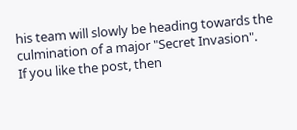his team will slowly be heading towards the culmination of a major "Secret Invasion".
If you like the post, then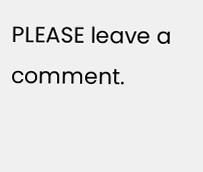PLEASE leave a comment.